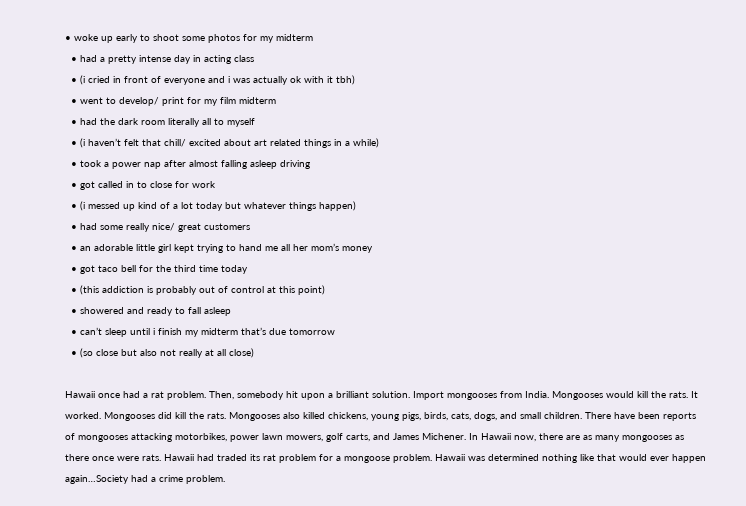• woke up early to shoot some photos for my midterm
  • had a pretty intense day in acting class
  • (i cried in front of everyone and i was actually ok with it tbh)
  • went to develop/ print for my film midterm
  • had the dark room literally all to myself
  • (i haven’t felt that chill/ excited about art related things in a while)
  • took a power nap after almost falling asleep driving
  • got called in to close for work
  • (i messed up kind of a lot today but whatever things happen)
  • had some really nice/ great customers
  • an adorable little girl kept trying to hand me all her mom’s money
  • got taco bell for the third time today
  • (this addiction is probably out of control at this point)
  • showered and ready to fall asleep
  • can’t sleep until i finish my midterm that’s due tomorrow
  • (so close but also not really at all close)

Hawaii once had a rat problem. Then, somebody hit upon a brilliant solution. Import mongooses from India. Mongooses would kill the rats. It worked. Mongooses did kill the rats. Mongooses also killed chickens, young pigs, birds, cats, dogs, and small children. There have been reports of mongooses attacking motorbikes, power lawn mowers, golf carts, and James Michener. In Hawaii now, there are as many mongooses as there once were rats. Hawaii had traded its rat problem for a mongoose problem. Hawaii was determined nothing like that would ever happen again…Society had a crime problem.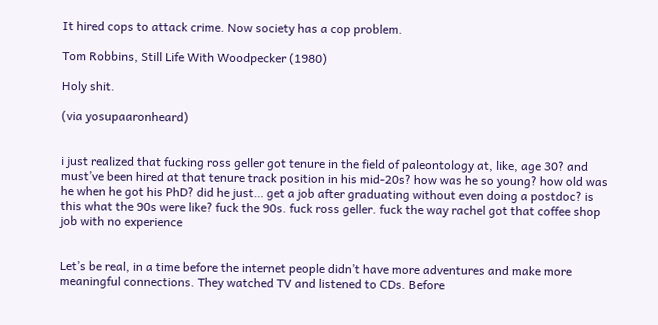It hired cops to attack crime. Now society has a cop problem.

Tom Robbins, Still Life With Woodpecker (1980)

Holy shit.

(via yosupaaronheard)


i just realized that fucking ross geller got tenure in the field of paleontology at, like, age 30? and must’ve been hired at that tenure track position in his mid-20s? how was he so young? how old was he when he got his PhD? did he just… get a job after graduating without even doing a postdoc? is this what the 90s were like? fuck the 90s. fuck ross geller. fuck the way rachel got that coffee shop job with no experience


Let’s be real, in a time before the internet people didn’t have more adventures and make more meaningful connections. They watched TV and listened to CDs. Before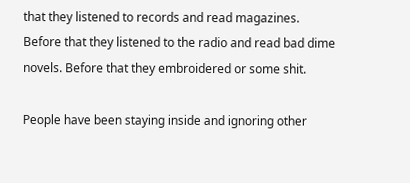that they listened to records and read magazines. Before that they listened to the radio and read bad dime novels. Before that they embroidered or some shit.

People have been staying inside and ignoring other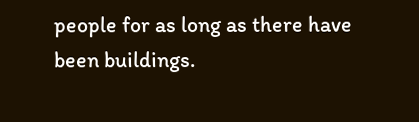people for as long as there have been buildings.